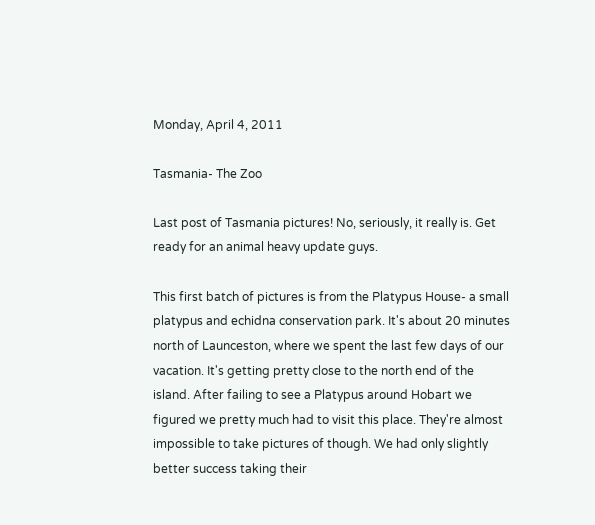Monday, April 4, 2011

Tasmania- The Zoo

Last post of Tasmania pictures! No, seriously, it really is. Get ready for an animal heavy update guys.

This first batch of pictures is from the Platypus House- a small platypus and echidna conservation park. It's about 20 minutes north of Launceston, where we spent the last few days of our vacation. It's getting pretty close to the north end of the island. After failing to see a Platypus around Hobart we figured we pretty much had to visit this place. They're almost impossible to take pictures of though. We had only slightly better success taking their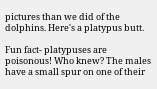pictures than we did of the dolphins. Here's a platypus butt.

Fun fact- platypuses are poisonous! Who knew? The males have a small spur on one of their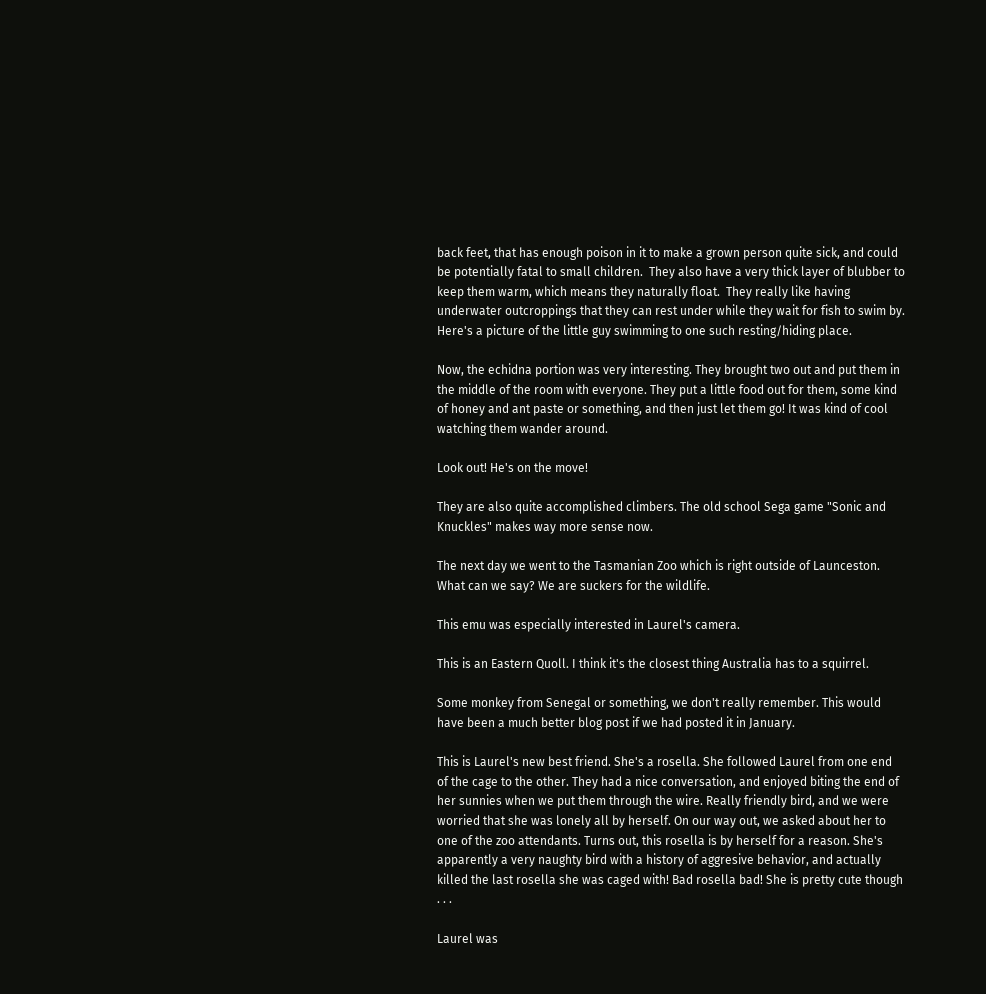back feet, that has enough poison in it to make a grown person quite sick, and could be potentially fatal to small children.  They also have a very thick layer of blubber to keep them warm, which means they naturally float.  They really like having underwater outcroppings that they can rest under while they wait for fish to swim by. Here's a picture of the little guy swimming to one such resting/hiding place.

Now, the echidna portion was very interesting. They brought two out and put them in the middle of the room with everyone. They put a little food out for them, some kind of honey and ant paste or something, and then just let them go! It was kind of cool watching them wander around.

Look out! He's on the move!

They are also quite accomplished climbers. The old school Sega game "Sonic and Knuckles" makes way more sense now.

The next day we went to the Tasmanian Zoo which is right outside of Launceston. What can we say? We are suckers for the wildlife.

This emu was especially interested in Laurel's camera.

This is an Eastern Quoll. I think it's the closest thing Australia has to a squirrel.

Some monkey from Senegal or something, we don't really remember. This would have been a much better blog post if we had posted it in January.

This is Laurel's new best friend. She's a rosella. She followed Laurel from one end of the cage to the other. They had a nice conversation, and enjoyed biting the end of her sunnies when we put them through the wire. Really friendly bird, and we were worried that she was lonely all by herself. On our way out, we asked about her to one of the zoo attendants. Turns out, this rosella is by herself for a reason. She's apparently a very naughty bird with a history of aggresive behavior, and actually killed the last rosella she was caged with! Bad rosella bad! She is pretty cute though . . .

Laurel was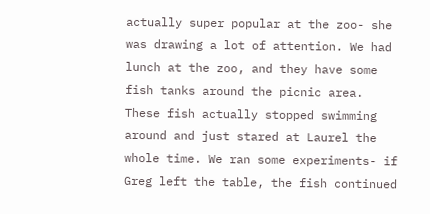actually super popular at the zoo- she was drawing a lot of attention. We had lunch at the zoo, and they have some fish tanks around the picnic area. These fish actually stopped swimming around and just stared at Laurel the whole time. We ran some experiments- if Greg left the table, the fish continued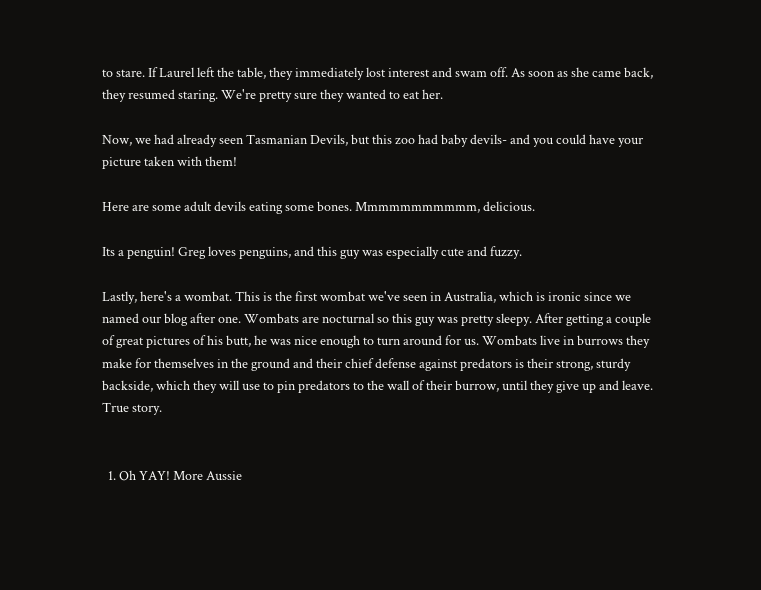to stare. If Laurel left the table, they immediately lost interest and swam off. As soon as she came back, they resumed staring. We're pretty sure they wanted to eat her.

Now, we had already seen Tasmanian Devils, but this zoo had baby devils- and you could have your picture taken with them!

Here are some adult devils eating some bones. Mmmmmmmmmmm, delicious.

Its a penguin! Greg loves penguins, and this guy was especially cute and fuzzy.

Lastly, here's a wombat. This is the first wombat we've seen in Australia, which is ironic since we named our blog after one. Wombats are nocturnal so this guy was pretty sleepy. After getting a couple of great pictures of his butt, he was nice enough to turn around for us. Wombats live in burrows they make for themselves in the ground and their chief defense against predators is their strong, sturdy backside, which they will use to pin predators to the wall of their burrow, until they give up and leave. True story.


  1. Oh YAY! More Aussie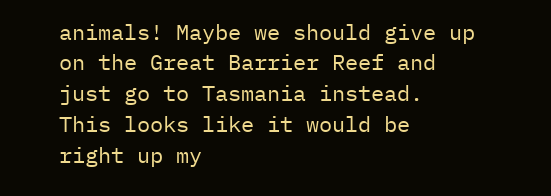animals! Maybe we should give up on the Great Barrier Reef and just go to Tasmania instead. This looks like it would be right up my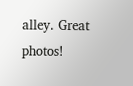alley. Great photos!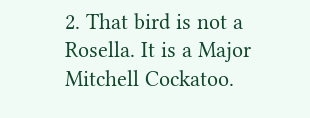2. That bird is not a Rosella. It is a Major Mitchell Cockatoo.